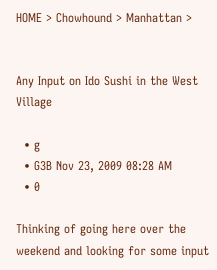HOME > Chowhound > Manhattan >


Any Input on Ido Sushi in the West Village

  • g
  • G3B Nov 23, 2009 08:28 AM
  • 0

Thinking of going here over the weekend and looking for some input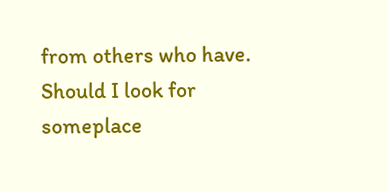from others who have. Should I look for someplace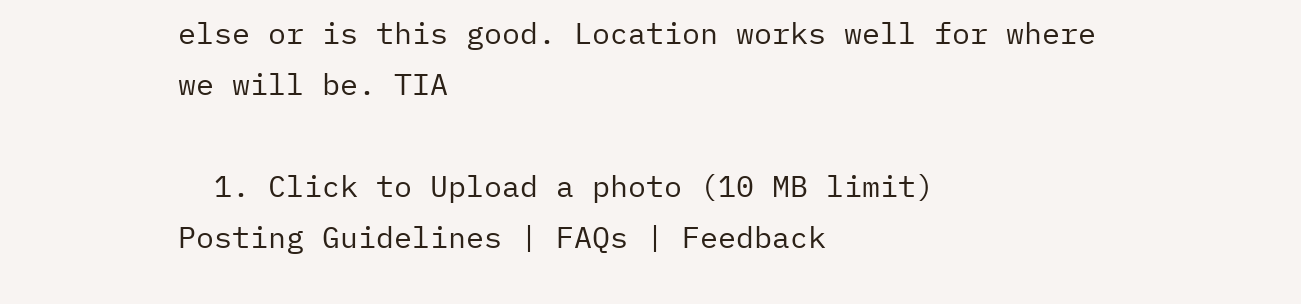else or is this good. Location works well for where we will be. TIA

  1. Click to Upload a photo (10 MB limit)
Posting Guidelines | FAQs | Feedback